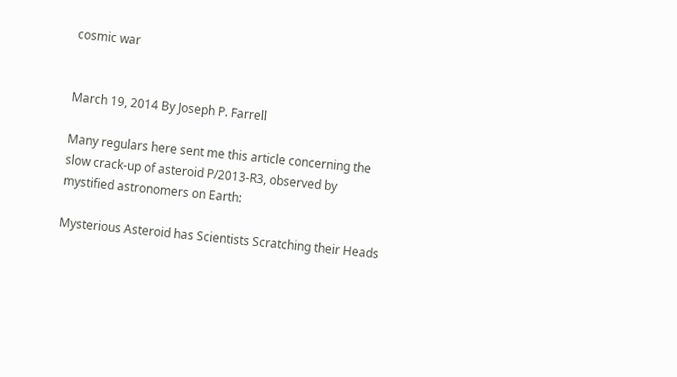cosmic war


March 19, 2014 By Joseph P. Farrell

Many regulars here sent me this article concerning the slow crack-up of asteroid P/2013-R3, observed by mystified astronomers on Earth:

Mysterious Asteroid has Scientists Scratching their Heads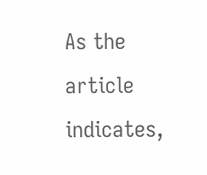As the article indicates,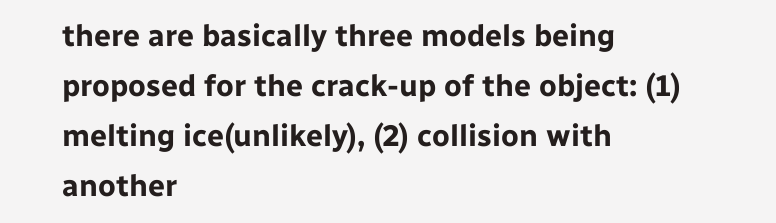there are basically three models being proposed for the crack-up of the object: (1) melting ice(unlikely), (2) collision with another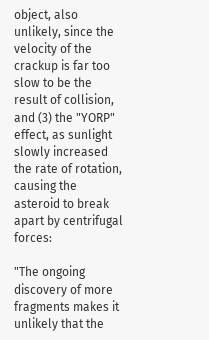object, also unlikely, since the velocity of the crackup is far too slow to be the result of collision, and (3) the "YORP" effect, as sunlight slowly increased the rate of rotation, causing the asteroid to break apart by centrifugal forces:

"The ongoing discovery of more fragments makes it unlikely that the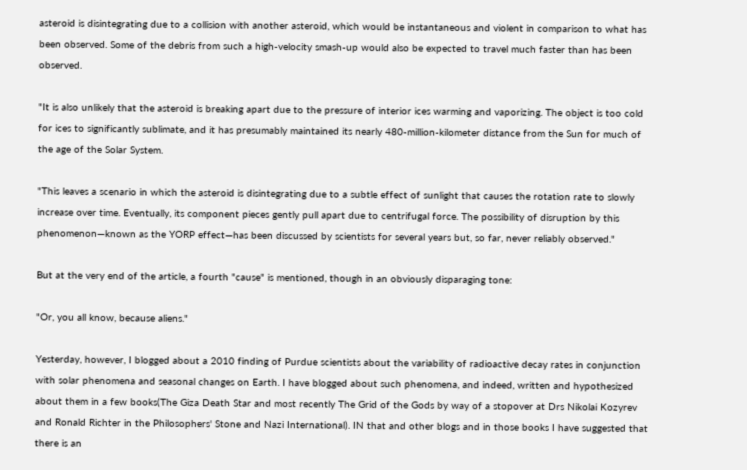asteroid is disintegrating due to a collision with another asteroid, which would be instantaneous and violent in comparison to what has been observed. Some of the debris from such a high-velocity smash-up would also be expected to travel much faster than has been observed.

"It is also unlikely that the asteroid is breaking apart due to the pressure of interior ices warming and vaporizing. The object is too cold for ices to significantly sublimate, and it has presumably maintained its nearly 480-million-kilometer distance from the Sun for much of the age of the Solar System.

"This leaves a scenario in which the asteroid is disintegrating due to a subtle effect of sunlight that causes the rotation rate to slowly increase over time. Eventually, its component pieces gently pull apart due to centrifugal force. The possibility of disruption by this phenomenon—known as the YORP effect—has been discussed by scientists for several years but, so far, never reliably observed."

But at the very end of the article, a fourth "cause" is mentioned, though in an obviously disparaging tone:

"Or, you all know, because aliens."

Yesterday, however, I blogged about a 2010 finding of Purdue scientists about the variability of radioactive decay rates in conjunction with solar phenomena and seasonal changes on Earth. I have blogged about such phenomena, and indeed, written and hypothesized about them in a few books(The Giza Death Star and most recently The Grid of the Gods by way of a stopover at Drs Nikolai Kozyrev and Ronald Richter in the Philosophers' Stone and Nazi International). IN that and other blogs and in those books I have suggested that there is an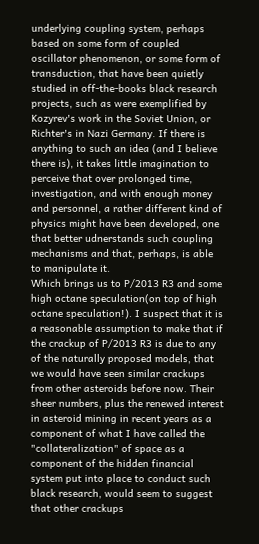underlying coupling system, perhaps based on some form of coupled oscillator phenomenon, or some form of transduction, that have been quietly studied in off-the-books black research projects, such as were exemplified by Kozyrev's work in the Soviet Union, or Richter's in Nazi Germany. If there is anything to such an idea (and I believe there is), it takes little imagination to perceive that over prolonged time, investigation, and with enough money and personnel, a rather different kind of physics might have been developed, one that better udnerstands such coupling mechanisms and that, perhaps, is able to manipulate it.
Which brings us to P/2013 R3 and some high octane speculation(on top of high octane speculation!). I suspect that it is a reasonable assumption to make that if the crackup of P/2013 R3 is due to any of the naturally proposed models, that we would have seen similar crackups from other asteroids before now. Their sheer numbers, plus the renewed interest in asteroid mining in recent years as a component of what I have called the "collateralization" of space as a component of the hidden financial system put into place to conduct such black research, would seem to suggest that other crackups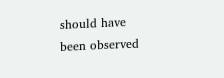should have been observed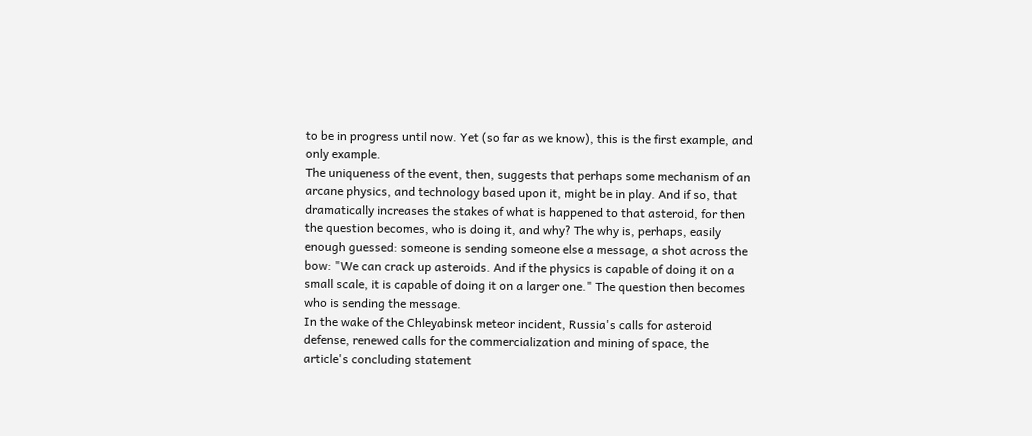to be in progress until now. Yet (so far as we know), this is the first example, and only example.
The uniqueness of the event, then, suggests that perhaps some mechanism of an arcane physics, and technology based upon it, might be in play. And if so, that dramatically increases the stakes of what is happened to that asteroid, for then the question becomes, who is doing it, and why? The why is, perhaps, easily enough guessed: someone is sending someone else a message, a shot across the bow: "We can crack up asteroids. And if the physics is capable of doing it on a small scale, it is capable of doing it on a larger one." The question then becomes who is sending the message.
In the wake of the Chleyabinsk meteor incident, Russia's calls for asteroid defense, renewed calls for the commercialization and mining of space, the article's concluding statement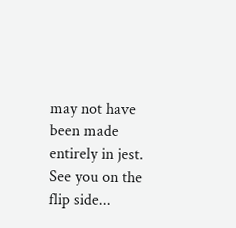may not have been made entirely in jest.
See you on the flip side...